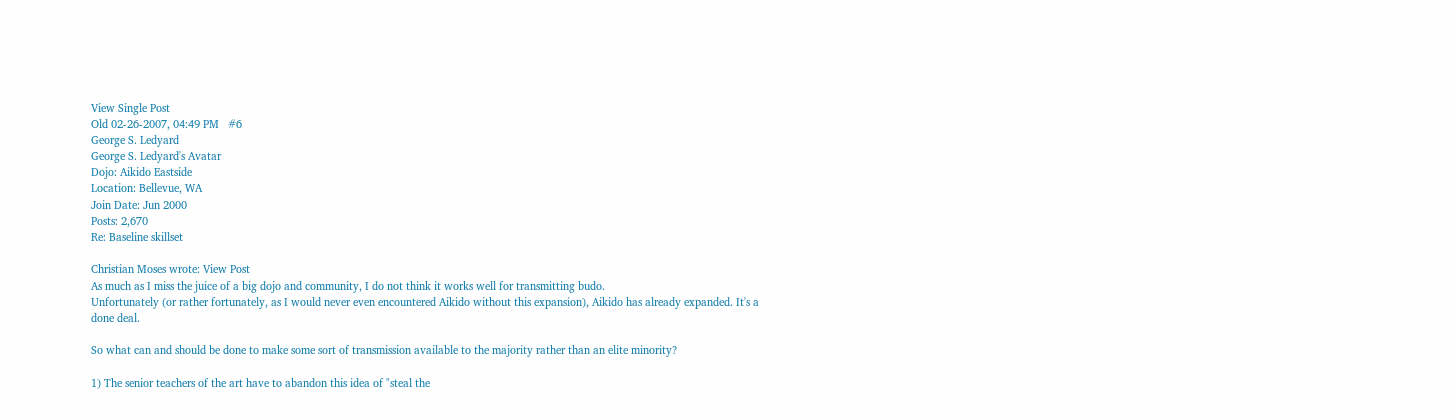View Single Post
Old 02-26-2007, 04:49 PM   #6
George S. Ledyard
George S. Ledyard's Avatar
Dojo: Aikido Eastside
Location: Bellevue, WA
Join Date: Jun 2000
Posts: 2,670
Re: Baseline skillset

Christian Moses wrote: View Post
As much as I miss the juice of a big dojo and community, I do not think it works well for transmitting budo.
Unfortunately (or rather fortunately, as I would never even encountered Aikido without this expansion), Aikido has already expanded. It's a done deal.

So what can and should be done to make some sort of transmission available to the majority rather than an elite minority?

1) The senior teachers of the art have to abandon this idea of "steal the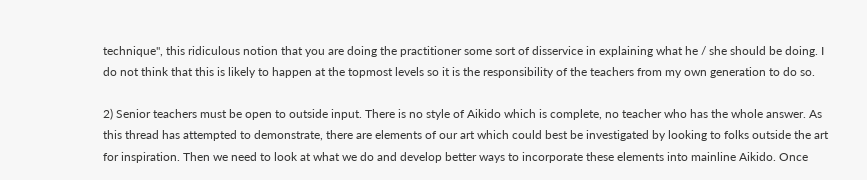technique", this ridiculous notion that you are doing the practitioner some sort of disservice in explaining what he / she should be doing. I do not think that this is likely to happen at the topmost levels so it is the responsibility of the teachers from my own generation to do so.

2) Senior teachers must be open to outside input. There is no style of Aikido which is complete, no teacher who has the whole answer. As this thread has attempted to demonstrate, there are elements of our art which could best be investigated by looking to folks outside the art for inspiration. Then we need to look at what we do and develop better ways to incorporate these elements into mainline Aikido. Once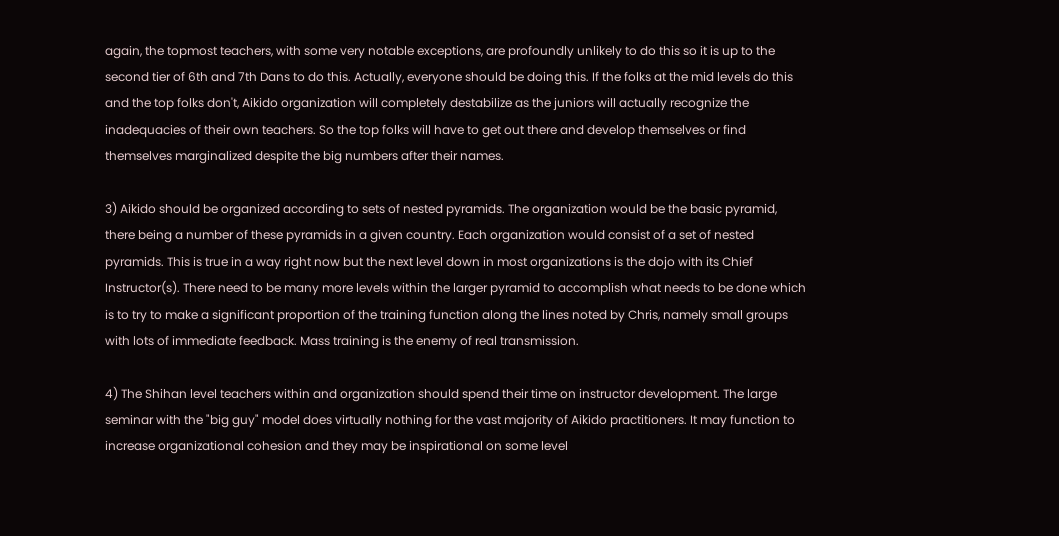again, the topmost teachers, with some very notable exceptions, are profoundly unlikely to do this so it is up to the second tier of 6th and 7th Dans to do this. Actually, everyone should be doing this. If the folks at the mid levels do this and the top folks don't, Aikido organization will completely destabilize as the juniors will actually recognize the inadequacies of their own teachers. So the top folks will have to get out there and develop themselves or find themselves marginalized despite the big numbers after their names.

3) Aikido should be organized according to sets of nested pyramids. The organization would be the basic pyramid, there being a number of these pyramids in a given country. Each organization would consist of a set of nested pyramids. This is true in a way right now but the next level down in most organizations is the dojo with its Chief Instructor(s). There need to be many more levels within the larger pyramid to accomplish what needs to be done which is to try to make a significant proportion of the training function along the lines noted by Chris, namely small groups with lots of immediate feedback. Mass training is the enemy of real transmission.

4) The Shihan level teachers within and organization should spend their time on instructor development. The large seminar with the "big guy" model does virtually nothing for the vast majority of Aikido practitioners. It may function to increase organizational cohesion and they may be inspirational on some level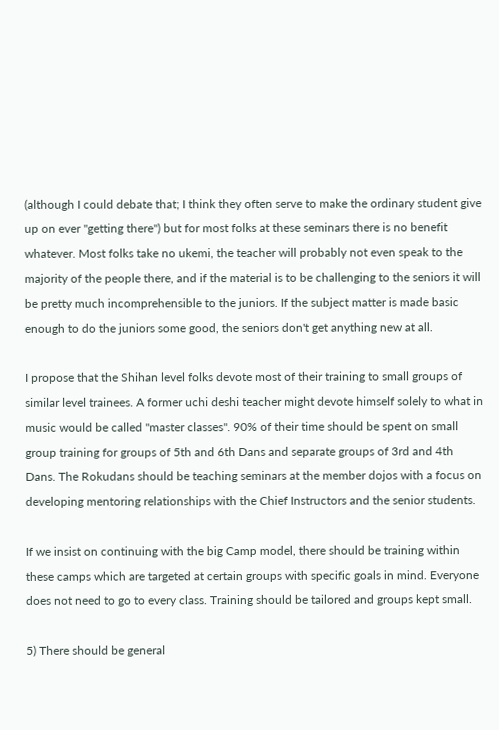(although I could debate that; I think they often serve to make the ordinary student give up on ever "getting there") but for most folks at these seminars there is no benefit whatever. Most folks take no ukemi, the teacher will probably not even speak to the majority of the people there, and if the material is to be challenging to the seniors it will be pretty much incomprehensible to the juniors. If the subject matter is made basic enough to do the juniors some good, the seniors don't get anything new at all.

I propose that the Shihan level folks devote most of their training to small groups of similar level trainees. A former uchi deshi teacher might devote himself solely to what in music would be called "master classes". 90% of their time should be spent on small group training for groups of 5th and 6th Dans and separate groups of 3rd and 4th Dans. The Rokudans should be teaching seminars at the member dojos with a focus on developing mentoring relationships with the Chief Instructors and the senior students.

If we insist on continuing with the big Camp model, there should be training within these camps which are targeted at certain groups with specific goals in mind. Everyone does not need to go to every class. Training should be tailored and groups kept small.

5) There should be general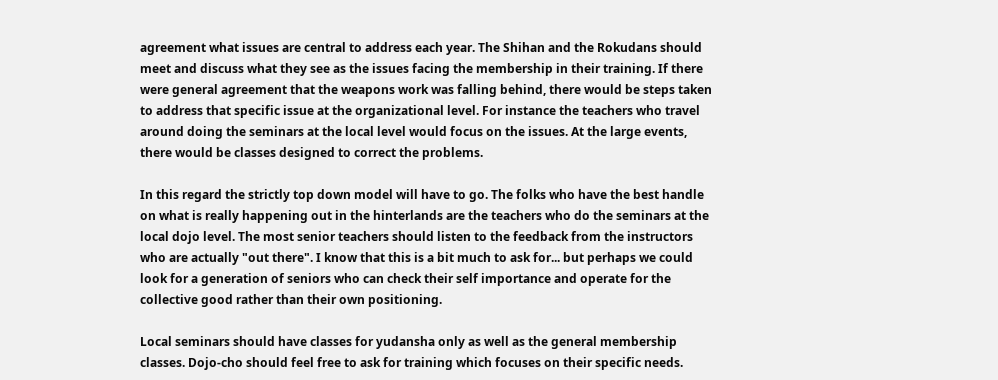agreement what issues are central to address each year. The Shihan and the Rokudans should meet and discuss what they see as the issues facing the membership in their training. If there were general agreement that the weapons work was falling behind, there would be steps taken to address that specific issue at the organizational level. For instance the teachers who travel around doing the seminars at the local level would focus on the issues. At the large events, there would be classes designed to correct the problems.

In this regard the strictly top down model will have to go. The folks who have the best handle on what is really happening out in the hinterlands are the teachers who do the seminars at the local dojo level. The most senior teachers should listen to the feedback from the instructors who are actually "out there". I know that this is a bit much to ask for... but perhaps we could look for a generation of seniors who can check their self importance and operate for the collective good rather than their own positioning.

Local seminars should have classes for yudansha only as well as the general membership classes. Dojo-cho should feel free to ask for training which focuses on their specific needs.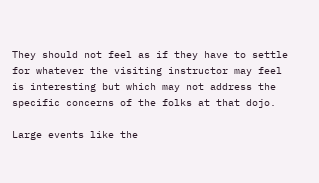They should not feel as if they have to settle for whatever the visiting instructor may feel is interesting but which may not address the specific concerns of the folks at that dojo.

Large events like the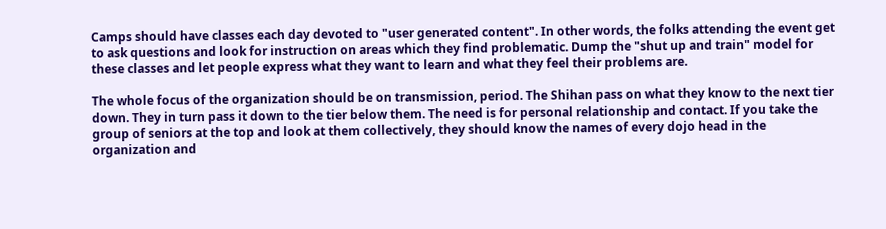Camps should have classes each day devoted to "user generated content". In other words, the folks attending the event get to ask questions and look for instruction on areas which they find problematic. Dump the "shut up and train" model for these classes and let people express what they want to learn and what they feel their problems are.

The whole focus of the organization should be on transmission, period. The Shihan pass on what they know to the next tier down. They in turn pass it down to the tier below them. The need is for personal relationship and contact. If you take the group of seniors at the top and look at them collectively, they should know the names of every dojo head in the organization and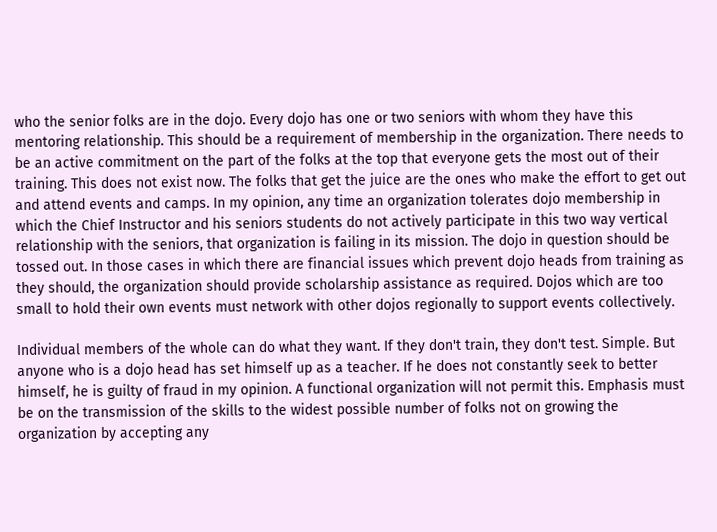who the senior folks are in the dojo. Every dojo has one or two seniors with whom they have this mentoring relationship. This should be a requirement of membership in the organization. There needs to be an active commitment on the part of the folks at the top that everyone gets the most out of their training. This does not exist now. The folks that get the juice are the ones who make the effort to get out and attend events and camps. In my opinion, any time an organization tolerates dojo membership in which the Chief Instructor and his seniors students do not actively participate in this two way vertical relationship with the seniors, that organization is failing in its mission. The dojo in question should be tossed out. In those cases in which there are financial issues which prevent dojo heads from training as they should, the organization should provide scholarship assistance as required. Dojos which are too small to hold their own events must network with other dojos regionally to support events collectively.

Individual members of the whole can do what they want. If they don't train, they don't test. Simple. But anyone who is a dojo head has set himself up as a teacher. If he does not constantly seek to better himself, he is guilty of fraud in my opinion. A functional organization will not permit this. Emphasis must be on the transmission of the skills to the widest possible number of folks not on growing the organization by accepting any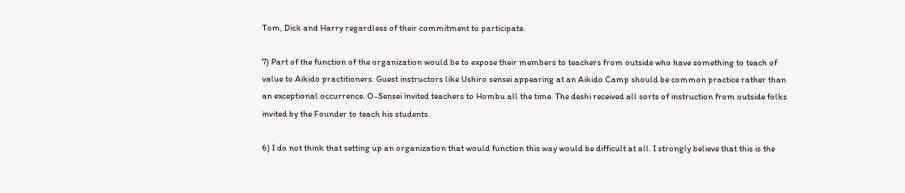Tom, Dick and Harry regardless of their commitment to participate.

7) Part of the function of the organization would be to expose their members to teachers from outside who have something to teach of value to Aikido practitioners. Guest instructors like Ushiro sensei appearing at an Aikido Camp should be common practice rather than an exceptional occurrence. O-Sensei invited teachers to Hombu all the time. The deshi received all sorts of instruction from outside folks invited by the Founder to teach his students.

6) I do not think that setting up an organization that would function this way would be difficult at all. I strongly believe that this is the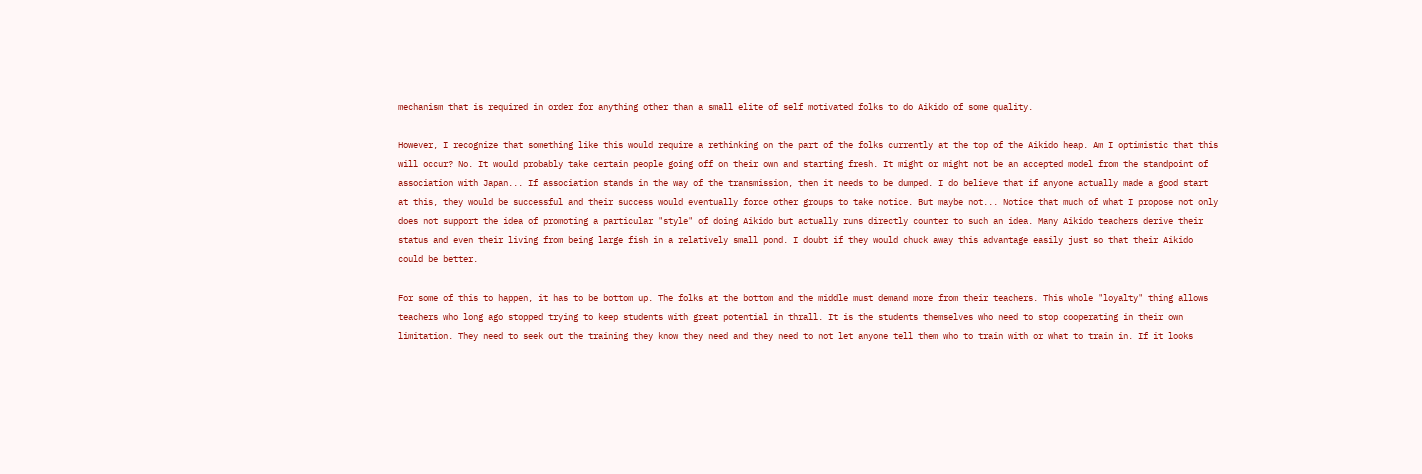mechanism that is required in order for anything other than a small elite of self motivated folks to do Aikido of some quality.

However, I recognize that something like this would require a rethinking on the part of the folks currently at the top of the Aikido heap. Am I optimistic that this will occur? No. It would probably take certain people going off on their own and starting fresh. It might or might not be an accepted model from the standpoint of association with Japan... If association stands in the way of the transmission, then it needs to be dumped. I do believe that if anyone actually made a good start at this, they would be successful and their success would eventually force other groups to take notice. But maybe not... Notice that much of what I propose not only does not support the idea of promoting a particular "style" of doing Aikido but actually runs directly counter to such an idea. Many Aikido teachers derive their status and even their living from being large fish in a relatively small pond. I doubt if they would chuck away this advantage easily just so that their Aikido could be better.

For some of this to happen, it has to be bottom up. The folks at the bottom and the middle must demand more from their teachers. This whole "loyalty" thing allows teachers who long ago stopped trying to keep students with great potential in thrall. It is the students themselves who need to stop cooperating in their own limitation. They need to seek out the training they know they need and they need to not let anyone tell them who to train with or what to train in. If it looks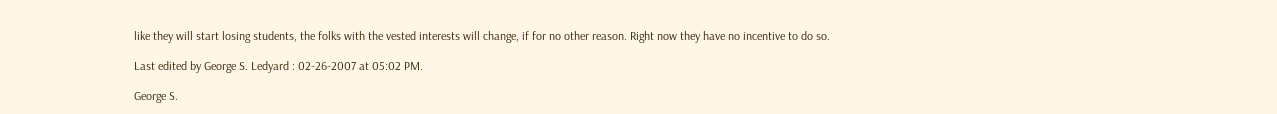like they will start losing students, the folks with the vested interests will change, if for no other reason. Right now they have no incentive to do so.

Last edited by George S. Ledyard : 02-26-2007 at 05:02 PM.

George S.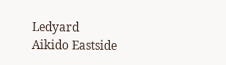Ledyard
Aikido Eastside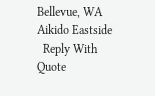Bellevue, WA
Aikido Eastside
  Reply With Quote